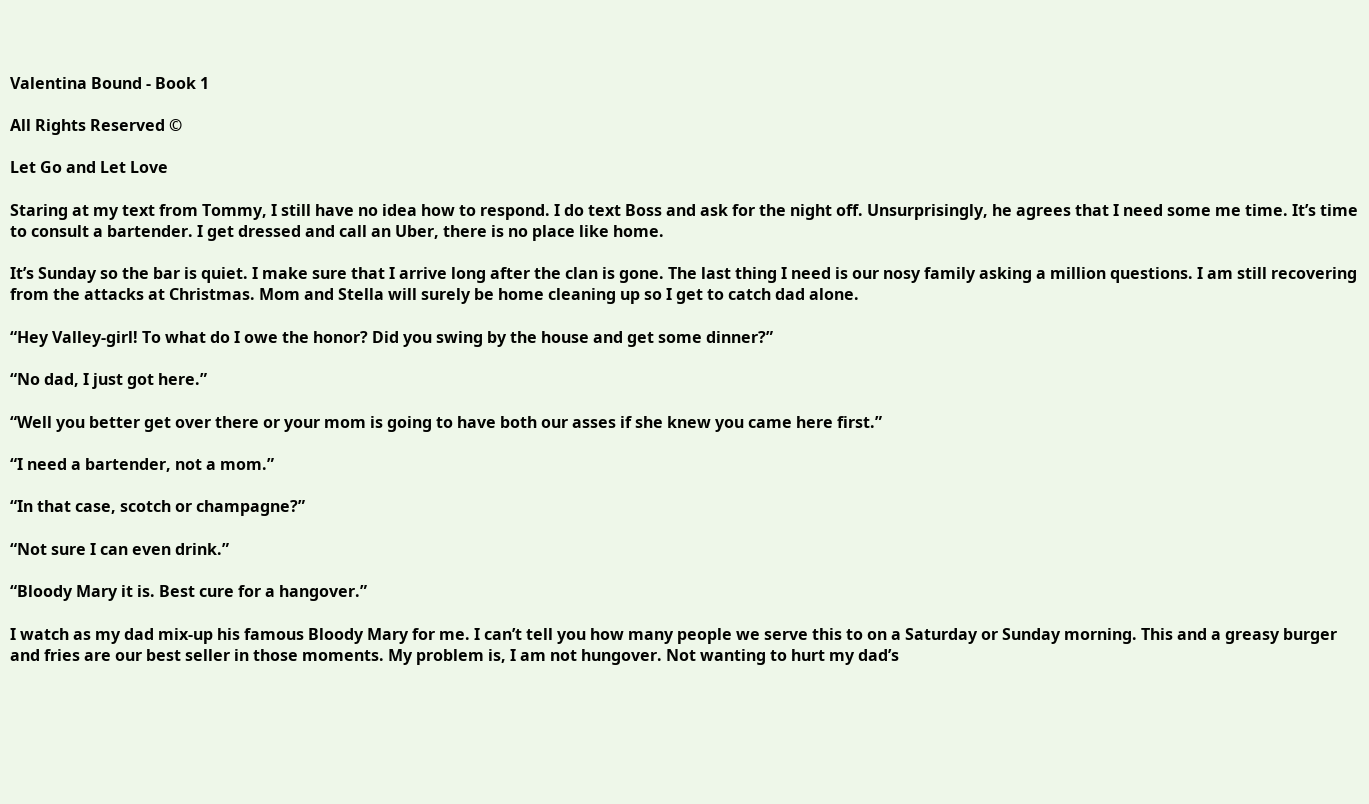Valentina Bound - Book 1

All Rights Reserved ©

Let Go and Let Love

Staring at my text from Tommy, I still have no idea how to respond. I do text Boss and ask for the night off. Unsurprisingly, he agrees that I need some me time. It’s time to consult a bartender. I get dressed and call an Uber, there is no place like home.

It’s Sunday so the bar is quiet. I make sure that I arrive long after the clan is gone. The last thing I need is our nosy family asking a million questions. I am still recovering from the attacks at Christmas. Mom and Stella will surely be home cleaning up so I get to catch dad alone.

“Hey Valley-girl! To what do I owe the honor? Did you swing by the house and get some dinner?”

“No dad, I just got here.”

“Well you better get over there or your mom is going to have both our asses if she knew you came here first.”

“I need a bartender, not a mom.”

“In that case, scotch or champagne?”

“Not sure I can even drink.”

“Bloody Mary it is. Best cure for a hangover.”

I watch as my dad mix-up his famous Bloody Mary for me. I can’t tell you how many people we serve this to on a Saturday or Sunday morning. This and a greasy burger and fries are our best seller in those moments. My problem is, I am not hungover. Not wanting to hurt my dad’s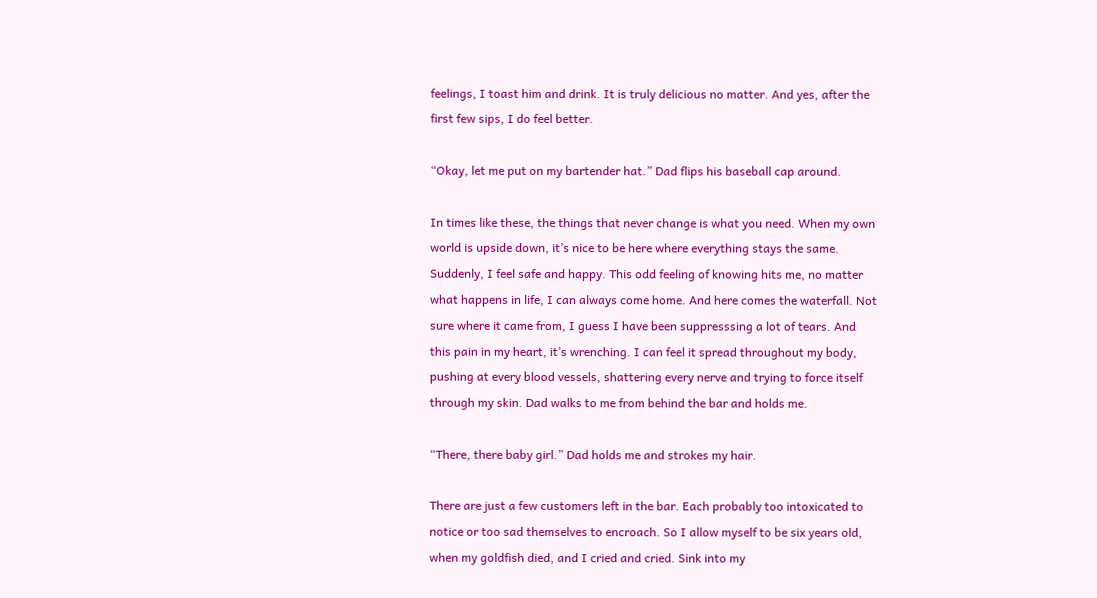feelings, I toast him and drink. It is truly delicious no matter. And yes, after the first few sips, I do feel better.

“Okay, let me put on my bartender hat.” Dad flips his baseball cap around.

In times like these, the things that never change is what you need. When my own world is upside down, it’s nice to be here where everything stays the same. Suddenly, I feel safe and happy. This odd feeling of knowing hits me, no matter what happens in life, I can always come home. And here comes the waterfall. Not sure where it came from, I guess I have been suppresssing a lot of tears. And this pain in my heart, it’s wrenching. I can feel it spread throughout my body, pushing at every blood vessels, shattering every nerve and trying to force itself through my skin. Dad walks to me from behind the bar and holds me.

“There, there baby girl.” Dad holds me and strokes my hair.

There are just a few customers left in the bar. Each probably too intoxicated to notice or too sad themselves to encroach. So I allow myself to be six years old, when my goldfish died, and I cried and cried. Sink into my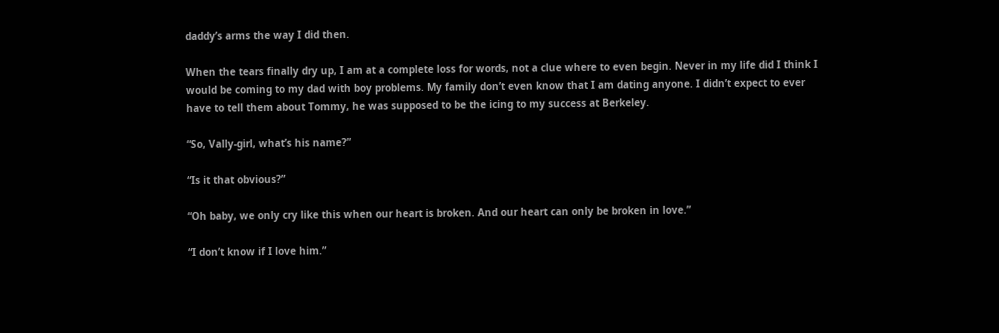daddy’s arms the way I did then.

When the tears finally dry up, I am at a complete loss for words, not a clue where to even begin. Never in my life did I think I would be coming to my dad with boy problems. My family don’t even know that I am dating anyone. I didn’t expect to ever have to tell them about Tommy, he was supposed to be the icing to my success at Berkeley.

“So, Vally-girl, what’s his name?”

“Is it that obvious?”

“Oh baby, we only cry like this when our heart is broken. And our heart can only be broken in love.”

“I don’t know if I love him.”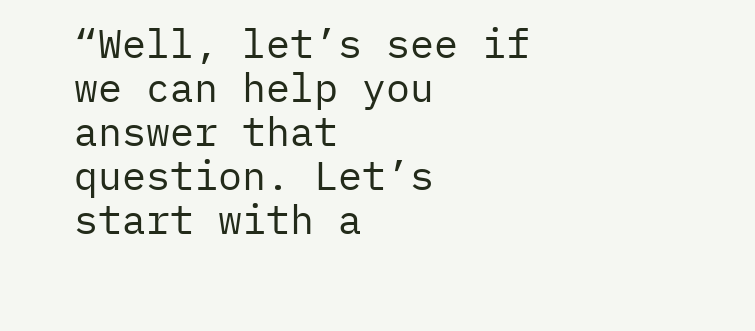“Well, let’s see if we can help you answer that question. Let’s start with a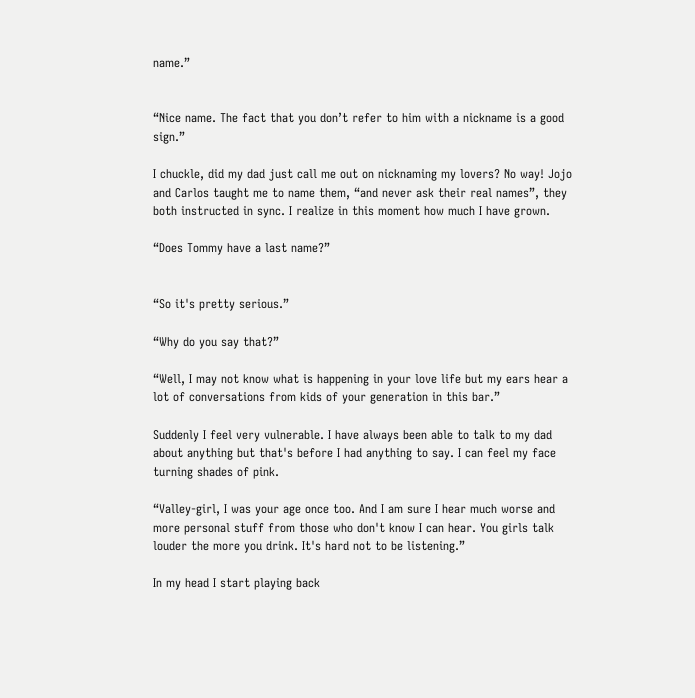name.”


“Nice name. The fact that you don’t refer to him with a nickname is a good sign.”

I chuckle, did my dad just call me out on nicknaming my lovers? No way! Jojo and Carlos taught me to name them, “and never ask their real names”, they both instructed in sync. I realize in this moment how much I have grown.

“Does Tommy have a last name?”


“So it's pretty serious.”

“Why do you say that?”

“Well, I may not know what is happening in your love life but my ears hear a lot of conversations from kids of your generation in this bar.”

Suddenly I feel very vulnerable. I have always been able to talk to my dad about anything but that's before I had anything to say. I can feel my face turning shades of pink.

“Valley-girl, I was your age once too. And I am sure I hear much worse and more personal stuff from those who don't know I can hear. You girls talk louder the more you drink. It's hard not to be listening.”

In my head I start playing back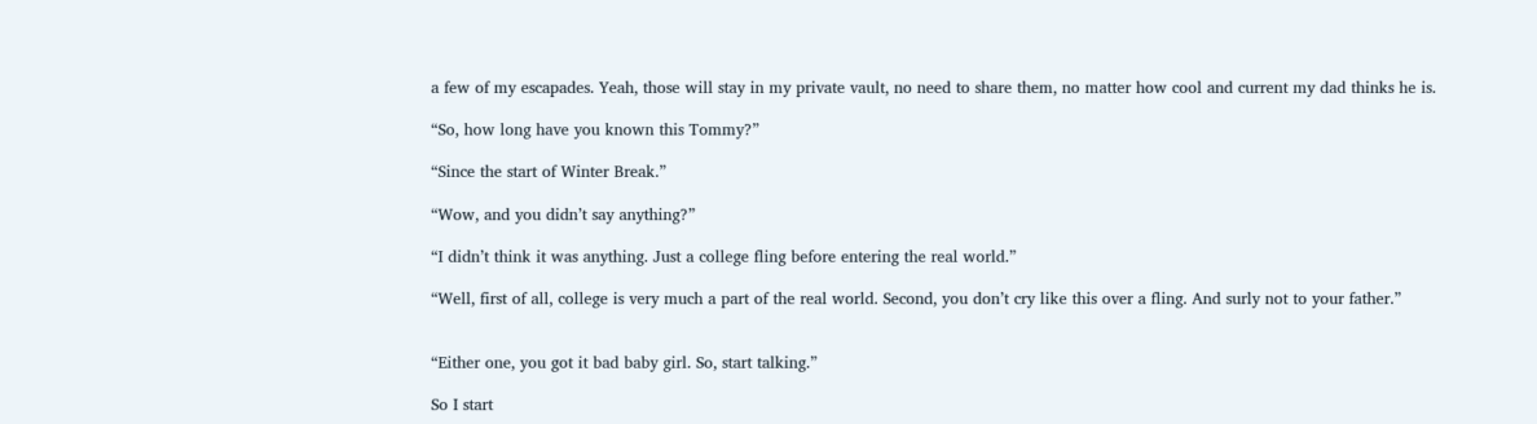a few of my escapades. Yeah, those will stay in my private vault, no need to share them, no matter how cool and current my dad thinks he is.

“So, how long have you known this Tommy?”

“Since the start of Winter Break.”

“Wow, and you didn’t say anything?”

“I didn’t think it was anything. Just a college fling before entering the real world.”

“Well, first of all, college is very much a part of the real world. Second, you don’t cry like this over a fling. And surly not to your father.”


“Either one, you got it bad baby girl. So, start talking.”

So I start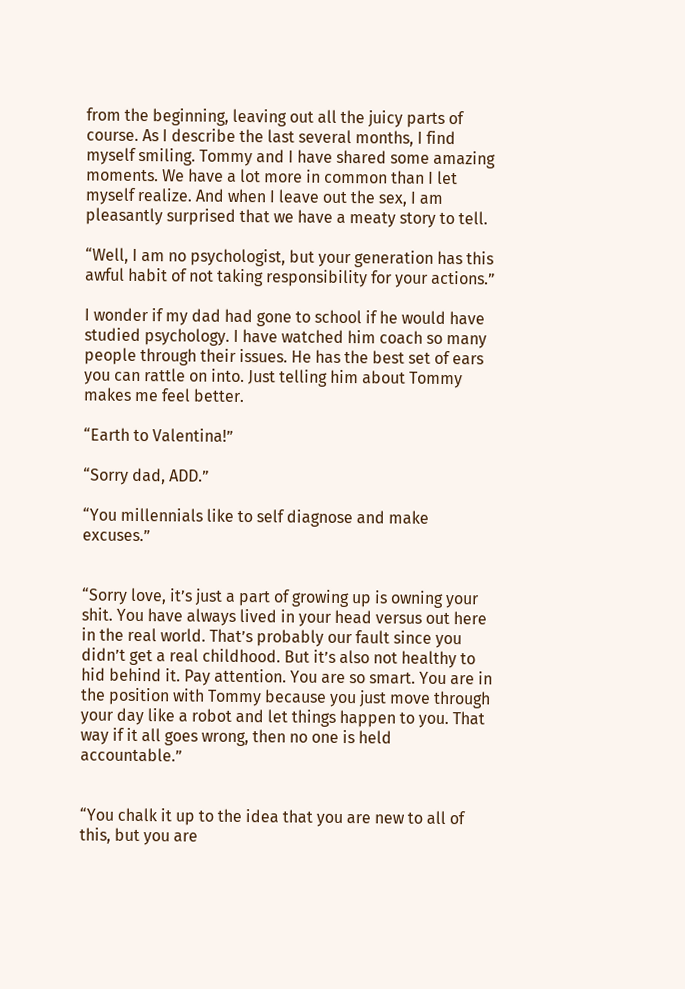from the beginning, leaving out all the juicy parts of course. As I describe the last several months, I find myself smiling. Tommy and I have shared some amazing moments. We have a lot more in common than I let myself realize. And when I leave out the sex, I am pleasantly surprised that we have a meaty story to tell.

“Well, I am no psychologist, but your generation has this awful habit of not taking responsibility for your actions.”

I wonder if my dad had gone to school if he would have studied psychology. I have watched him coach so many people through their issues. He has the best set of ears you can rattle on into. Just telling him about Tommy makes me feel better.

“Earth to Valentina!”

“Sorry dad, ADD.”

“You millennials like to self diagnose and make excuses.”


“Sorry love, it’s just a part of growing up is owning your shit. You have always lived in your head versus out here in the real world. That’s probably our fault since you didn’t get a real childhood. But it’s also not healthy to hid behind it. Pay attention. You are so smart. You are in the position with Tommy because you just move through your day like a robot and let things happen to you. That way if it all goes wrong, then no one is held accountable.”


“You chalk it up to the idea that you are new to all of this, but you are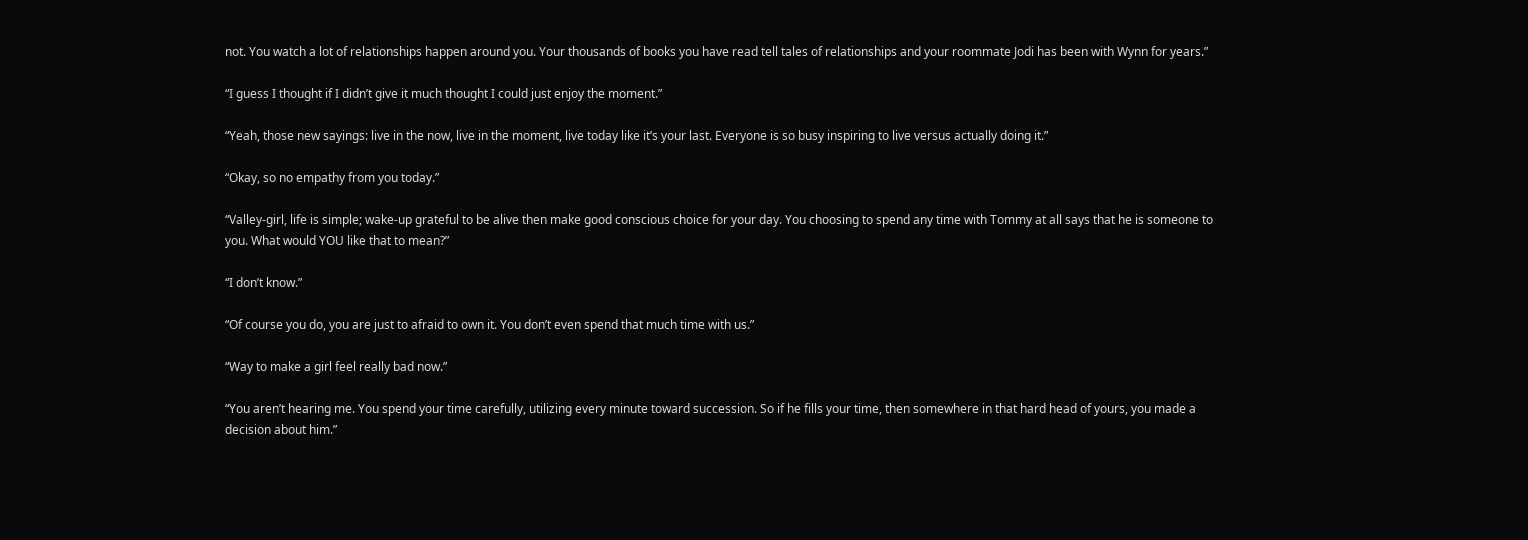not. You watch a lot of relationships happen around you. Your thousands of books you have read tell tales of relationships and your roommate Jodi has been with Wynn for years.”

“I guess I thought if I didn’t give it much thought I could just enjoy the moment.”

“Yeah, those new sayings: live in the now, live in the moment, live today like it’s your last. Everyone is so busy inspiring to live versus actually doing it.”

“Okay, so no empathy from you today.”

“Valley-girl, life is simple; wake-up grateful to be alive then make good conscious choice for your day. You choosing to spend any time with Tommy at all says that he is someone to you. What would YOU like that to mean?”

“I don’t know.”

“Of course you do, you are just to afraid to own it. You don’t even spend that much time with us.”

“Way to make a girl feel really bad now.”

“You aren’t hearing me. You spend your time carefully, utilizing every minute toward succession. So if he fills your time, then somewhere in that hard head of yours, you made a decision about him.”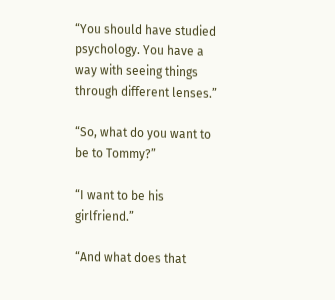“You should have studied psychology. You have a way with seeing things through different lenses.”

“So, what do you want to be to Tommy?”

“I want to be his girlfriend.”

“And what does that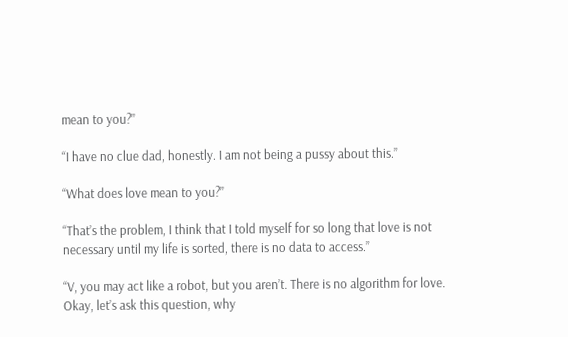mean to you?”

“I have no clue dad, honestly. I am not being a pussy about this.”

“What does love mean to you?”

“That’s the problem, I think that I told myself for so long that love is not necessary until my life is sorted, there is no data to access.”

“V, you may act like a robot, but you aren’t. There is no algorithm for love. Okay, let’s ask this question, why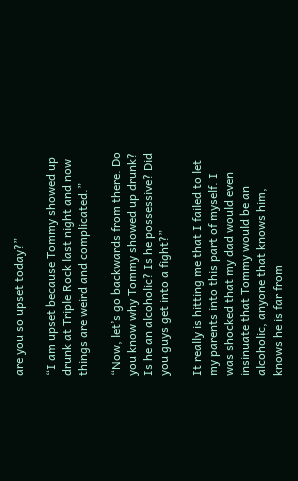are you so upset today?”

“I am upset because Tommy showed up drunk at Triple Rock last night and now things are weird and complicated.”

“Now, let’s go backwards from there. Do you know why Tommy showed up drunk? Is he an alcoholic? Is he possessive? Did you guys get into a fight?”

It really is hitting me that I failed to let my parents into this part of myself. I was shocked that my dad would even insinuate that Tommy would be an alcoholic, anyone that knows him, knows he is far from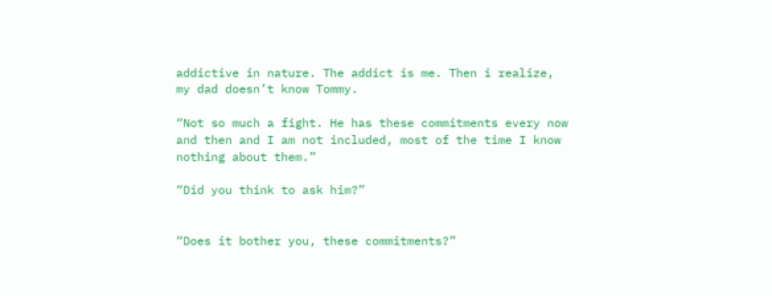addictive in nature. The addict is me. Then i realize, my dad doesn’t know Tommy.

“Not so much a fight. He has these commitments every now and then and I am not included, most of the time I know nothing about them.”

“Did you think to ask him?”


“Does it bother you, these commitments?”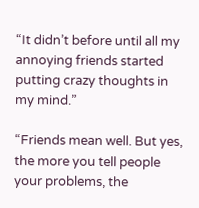“It didn’t before until all my annoying friends started putting crazy thoughts in my mind.”

“Friends mean well. But yes, the more you tell people your problems, the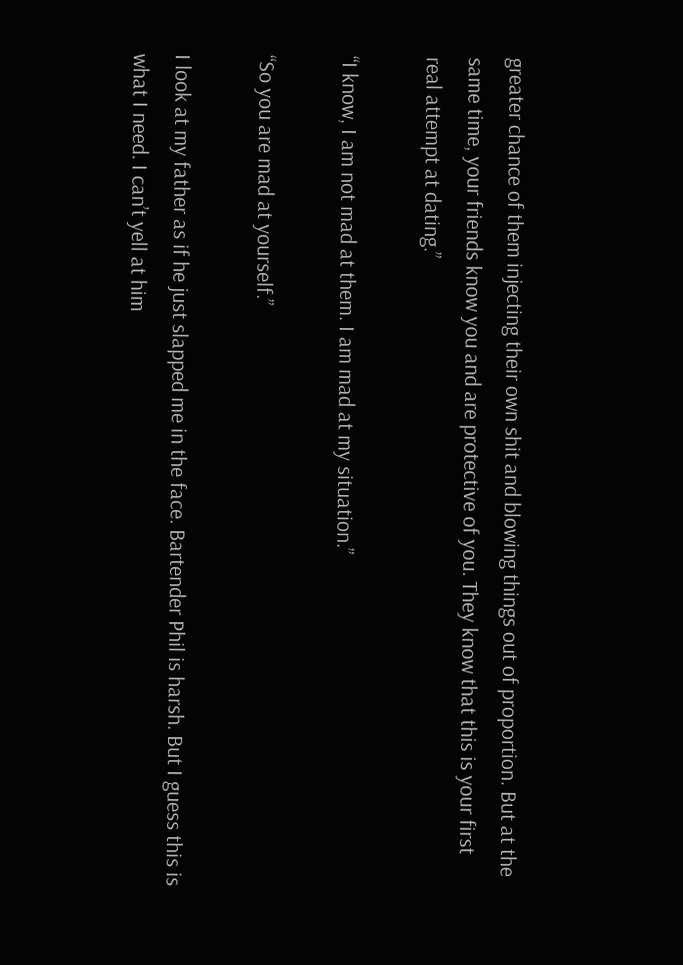greater chance of them injecting their own shit and blowing things out of proportion. But at the same time, your friends know you and are protective of you. They know that this is your first real attempt at dating.”

“I know, I am not mad at them. I am mad at my situation.”

“So you are mad at yourself.”

I look at my father as if he just slapped me in the face. Bartender Phil is harsh. But I guess this is what I need. I can’t yell at him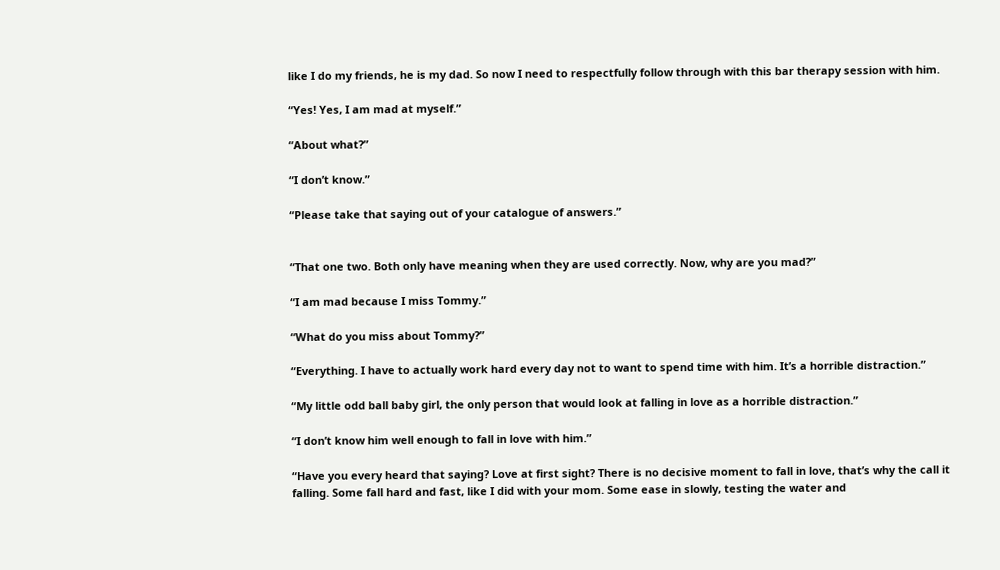like I do my friends, he is my dad. So now I need to respectfully follow through with this bar therapy session with him.

“Yes! Yes, I am mad at myself.”

“About what?”

“I don’t know.”

“Please take that saying out of your catalogue of answers.”


“That one two. Both only have meaning when they are used correctly. Now, why are you mad?”

“I am mad because I miss Tommy.”

“What do you miss about Tommy?”

“Everything. I have to actually work hard every day not to want to spend time with him. It’s a horrible distraction.”

“My little odd ball baby girl, the only person that would look at falling in love as a horrible distraction.”

“I don’t know him well enough to fall in love with him.”

“Have you every heard that saying? Love at first sight? There is no decisive moment to fall in love, that’s why the call it falling. Some fall hard and fast, like I did with your mom. Some ease in slowly, testing the water and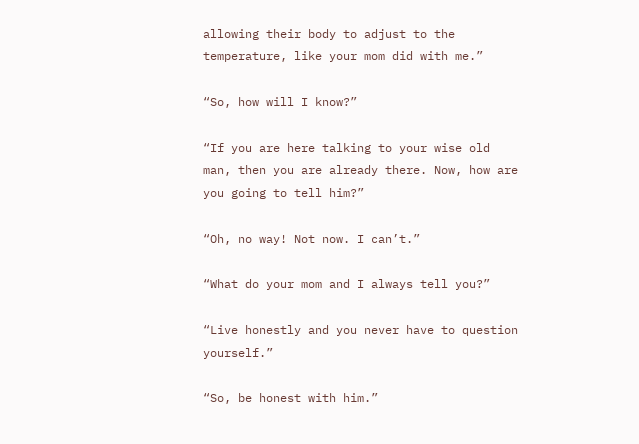allowing their body to adjust to the temperature, like your mom did with me.”

“So, how will I know?”

“If you are here talking to your wise old man, then you are already there. Now, how are you going to tell him?”

“Oh, no way! Not now. I can’t.”

“What do your mom and I always tell you?”

“Live honestly and you never have to question yourself.”

“So, be honest with him.”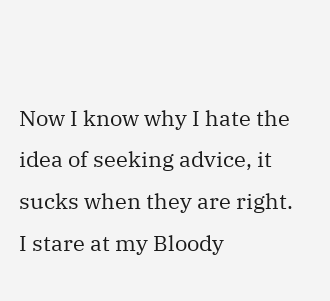Now I know why I hate the idea of seeking advice, it sucks when they are right. I stare at my Bloody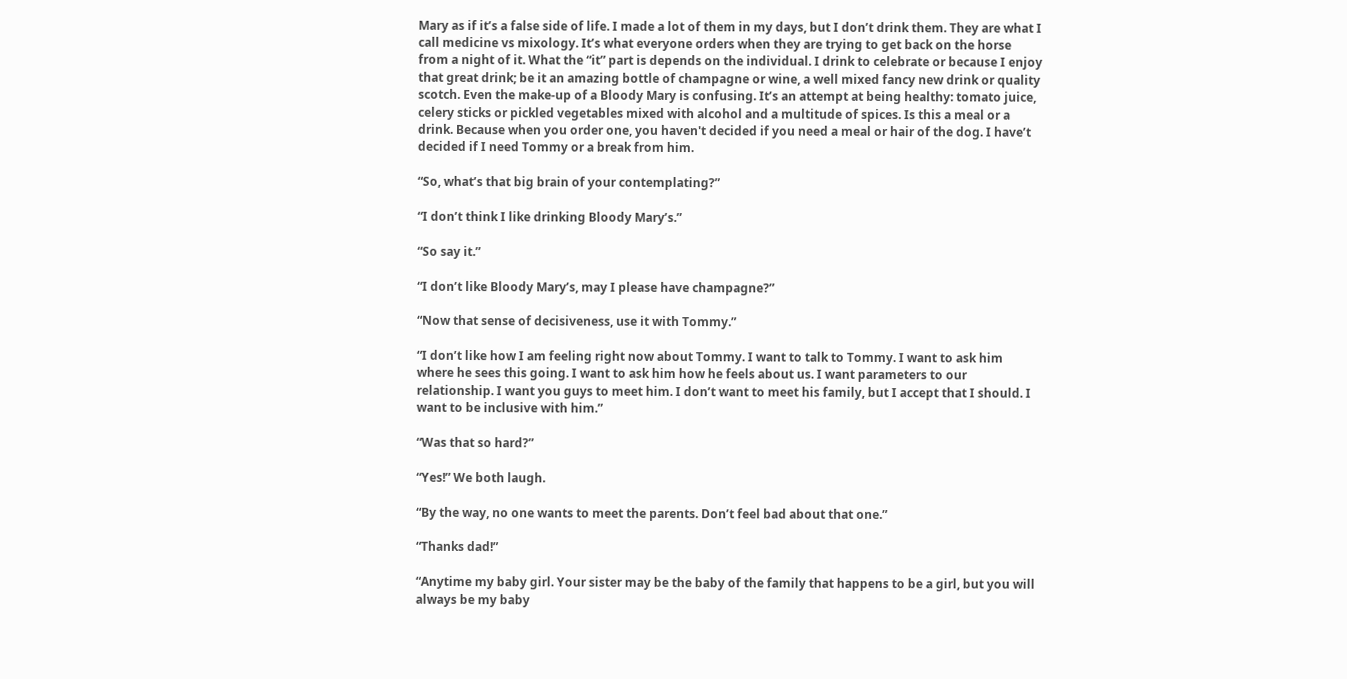Mary as if it’s a false side of life. I made a lot of them in my days, but I don’t drink them. They are what I call medicine vs mixology. It’s what everyone orders when they are trying to get back on the horse from a night of it. What the “it” part is depends on the individual. I drink to celebrate or because I enjoy that great drink; be it an amazing bottle of champagne or wine, a well mixed fancy new drink or quality scotch. Even the make-up of a Bloody Mary is confusing. It’s an attempt at being healthy: tomato juice, celery sticks or pickled vegetables mixed with alcohol and a multitude of spices. Is this a meal or a drink. Because when you order one, you haven't decided if you need a meal or hair of the dog. I have’t decided if I need Tommy or a break from him.

“So, what’s that big brain of your contemplating?”

“I don’t think I like drinking Bloody Mary’s.”

“So say it.”

“I don’t like Bloody Mary’s, may I please have champagne?”

“Now that sense of decisiveness, use it with Tommy.”

“I don’t like how I am feeling right now about Tommy. I want to talk to Tommy. I want to ask him where he sees this going. I want to ask him how he feels about us. I want parameters to our relationship. I want you guys to meet him. I don’t want to meet his family, but I accept that I should. I want to be inclusive with him.”

“Was that so hard?”

“Yes!” We both laugh.

“By the way, no one wants to meet the parents. Don’t feel bad about that one.”

“Thanks dad!”

“Anytime my baby girl. Your sister may be the baby of the family that happens to be a girl, but you will always be my baby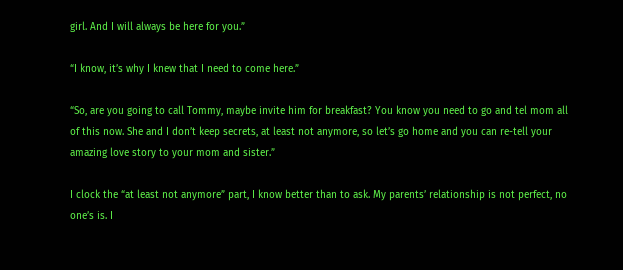girl. And I will always be here for you.”

“I know, it’s why I knew that I need to come here.”

“So, are you going to call Tommy, maybe invite him for breakfast? You know you need to go and tel mom all of this now. She and I don’t keep secrets, at least not anymore, so let’s go home and you can re-tell your amazing love story to your mom and sister.”

I clock the “at least not anymore” part, I know better than to ask. My parents’ relationship is not perfect, no one’s is. I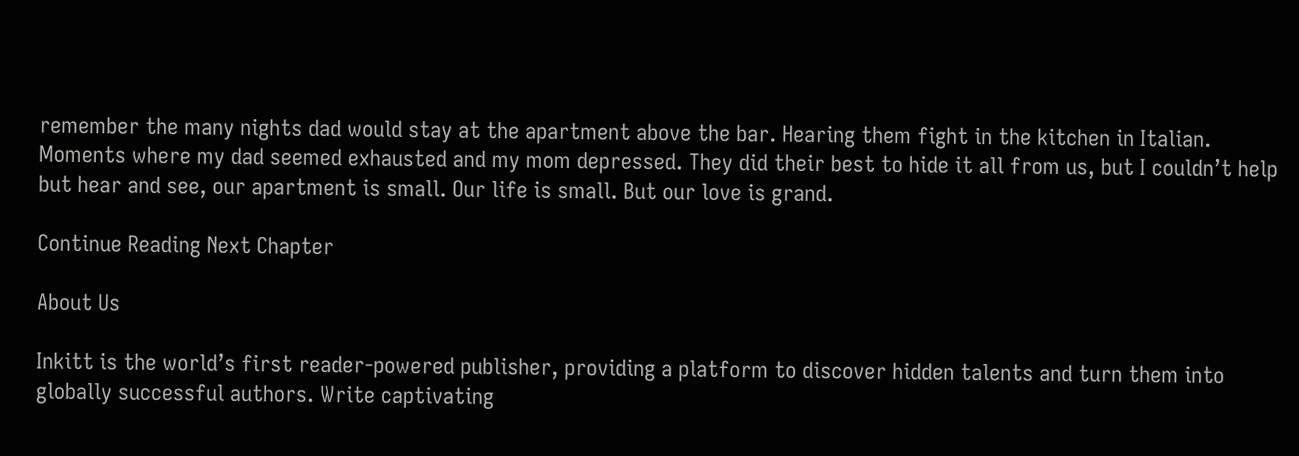remember the many nights dad would stay at the apartment above the bar. Hearing them fight in the kitchen in Italian. Moments where my dad seemed exhausted and my mom depressed. They did their best to hide it all from us, but I couldn’t help but hear and see, our apartment is small. Our life is small. But our love is grand.

Continue Reading Next Chapter

About Us

Inkitt is the world’s first reader-powered publisher, providing a platform to discover hidden talents and turn them into globally successful authors. Write captivating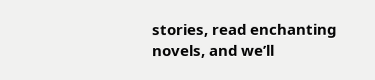stories, read enchanting novels, and we’ll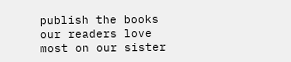publish the books our readers love most on our sister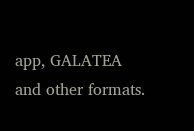app, GALATEA and other formats.